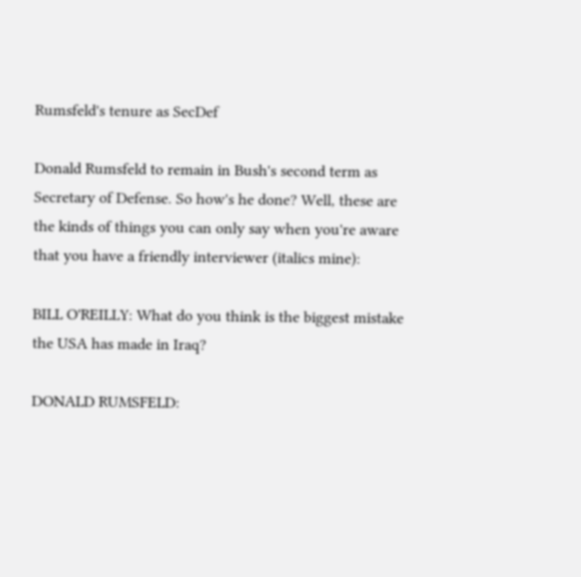Rumsfeld's tenure as SecDef

Donald Rumsfeld to remain in Bush's second term as Secretary of Defense. So how's he done? Well, these are the kinds of things you can only say when you're aware that you have a friendly interviewer (italics mine):

BILL O'REILLY: What do you think is the biggest mistake the USA has made in Iraq?

DONALD RUMSFELD: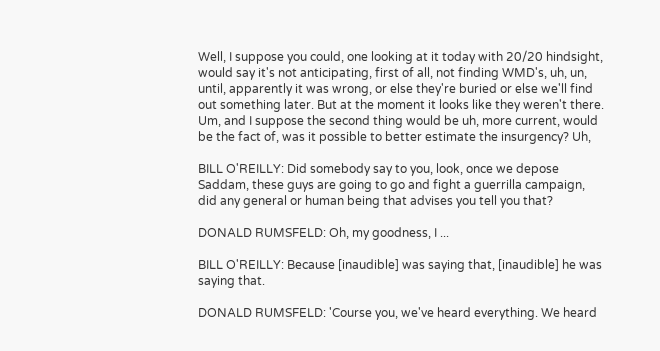Well, I suppose you could, one looking at it today with 20/20 hindsight, would say it's not anticipating, first of all, not finding WMD's, uh, un, until, apparently it was wrong, or else they're buried or else we'll find out something later. But at the moment it looks like they weren't there. Um, and I suppose the second thing would be uh, more current, would be the fact of, was it possible to better estimate the insurgency? Uh,

BILL O'REILLY: Did somebody say to you, look, once we depose Saddam, these guys are going to go and fight a guerrilla campaign, did any general or human being that advises you tell you that?

DONALD RUMSFELD: Oh, my goodness, I ...

BILL O'REILLY: Because [inaudible] was saying that, [inaudible] he was saying that.

DONALD RUMSFELD: 'Course you, we've heard everything. We heard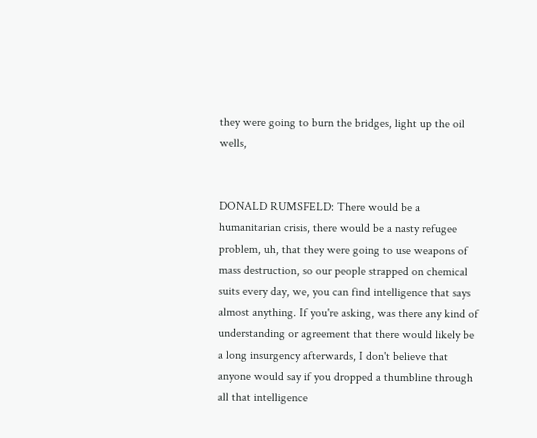they were going to burn the bridges, light up the oil wells,


DONALD RUMSFELD: There would be a humanitarian crisis, there would be a nasty refugee problem, uh, that they were going to use weapons of mass destruction, so our people strapped on chemical suits every day, we, you can find intelligence that says almost anything. If you're asking, was there any kind of understanding or agreement that there would likely be a long insurgency afterwards, I don't believe that anyone would say if you dropped a thumbline through all that intelligence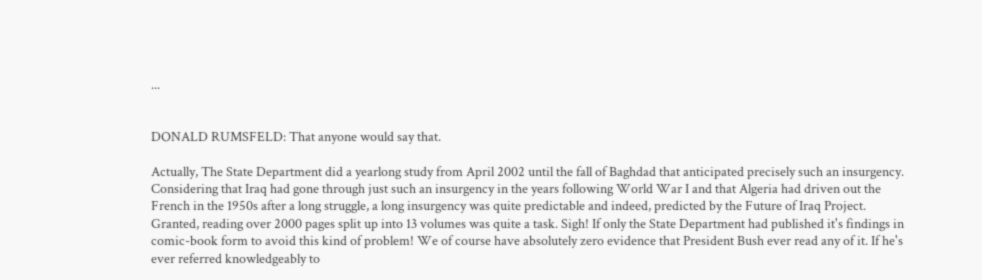...


DONALD RUMSFELD: That anyone would say that.

Actually, The State Department did a yearlong study from April 2002 until the fall of Baghdad that anticipated precisely such an insurgency. Considering that Iraq had gone through just such an insurgency in the years following World War I and that Algeria had driven out the French in the 1950s after a long struggle, a long insurgency was quite predictable and indeed, predicted by the Future of Iraq Project. Granted, reading over 2000 pages split up into 13 volumes was quite a task. Sigh! If only the State Department had published it's findings in comic-book form to avoid this kind of problem! We of course have absolutely zero evidence that President Bush ever read any of it. If he's ever referred knowledgeably to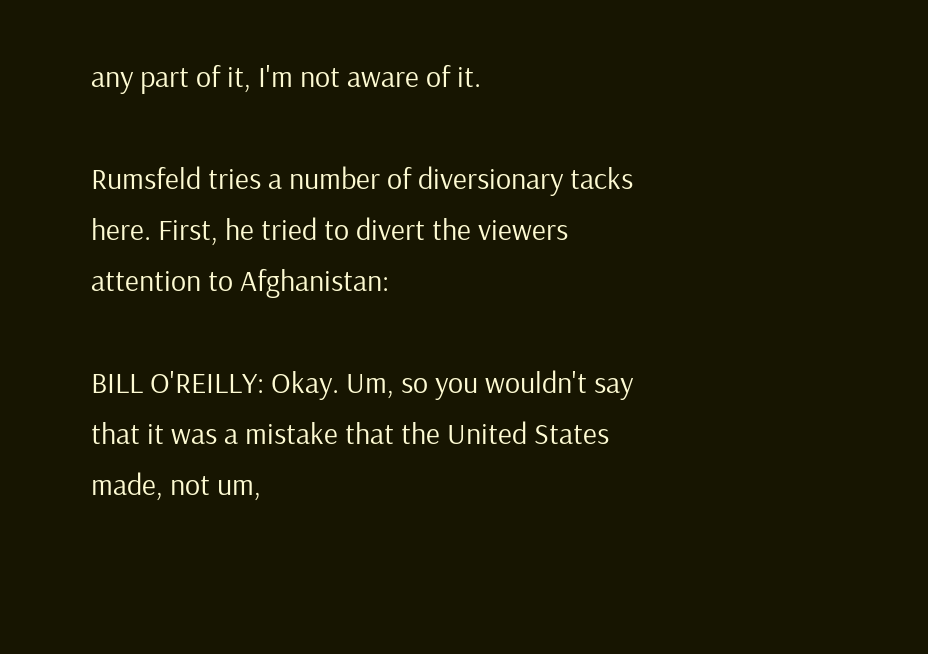any part of it, I'm not aware of it.

Rumsfeld tries a number of diversionary tacks here. First, he tried to divert the viewers attention to Afghanistan:

BILL O'REILLY: Okay. Um, so you wouldn't say that it was a mistake that the United States made, not um,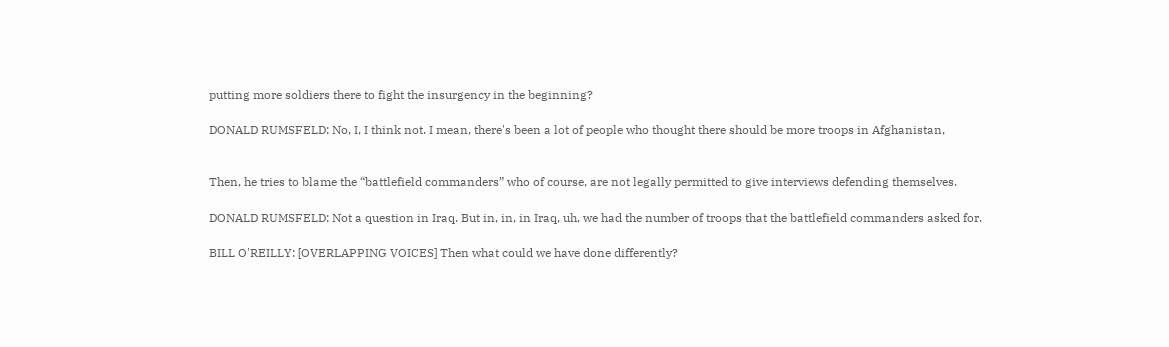putting more soldiers there to fight the insurgency in the beginning?

DONALD RUMSFELD: No, I, I think not. I mean, there's been a lot of people who thought there should be more troops in Afghanistan,


Then, he tries to blame the “battlefield commanders” who of course, are not legally permitted to give interviews defending themselves.

DONALD RUMSFELD: Not a question in Iraq. But in, in, in Iraq, uh, we had the number of troops that the battlefield commanders asked for.

BILL O'REILLY: [OVERLAPPING VOICES] Then what could we have done differently?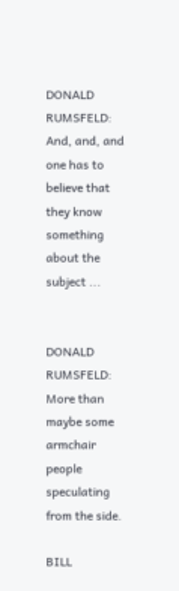DONALD RUMSFELD: And, and, and one has to believe that they know something about the subject ...


DONALD RUMSFELD: More than maybe some armchair people speculating from the side.

BILL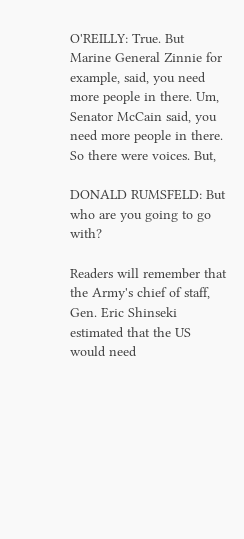O'REILLY: True. But Marine General Zinnie for example, said, you need more people in there. Um, Senator McCain said, you need more people in there. So there were voices. But,

DONALD RUMSFELD: But who are you going to go with?

Readers will remember that the Army's chief of staff, Gen. Eric Shinseki estimated that the US would need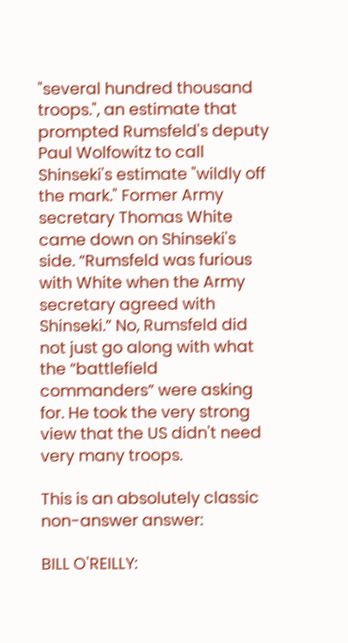"several hundred thousand troops.", an estimate that prompted Rumsfeld's deputy Paul Wolfowitz to call Shinseki's estimate "wildly off the mark." Former Army secretary Thomas White came down on Shinseki's side. “Rumsfeld was furious with White when the Army secretary agreed with Shinseki.” No, Rumsfeld did not just go along with what the “battlefield commanders” were asking for. He took the very strong view that the US didn't need very many troops.

This is an absolutely classic non-answer answer:

BILL O'REILLY: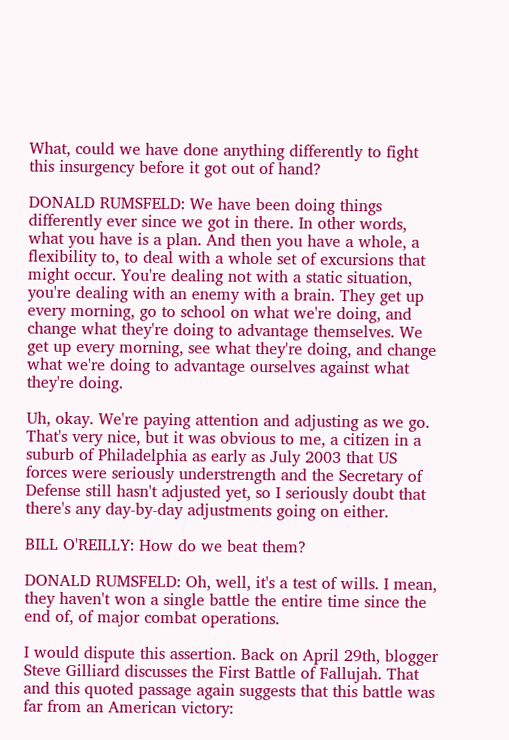What, could we have done anything differently to fight this insurgency before it got out of hand?

DONALD RUMSFELD: We have been doing things differently ever since we got in there. In other words, what you have is a plan. And then you have a whole, a flexibility to, to deal with a whole set of excursions that might occur. You're dealing not with a static situation, you're dealing with an enemy with a brain. They get up every morning, go to school on what we're doing, and change what they're doing to advantage themselves. We get up every morning, see what they're doing, and change what we're doing to advantage ourselves against what they're doing.

Uh, okay. We're paying attention and adjusting as we go. That's very nice, but it was obvious to me, a citizen in a suburb of Philadelphia as early as July 2003 that US forces were seriously understrength and the Secretary of Defense still hasn't adjusted yet, so I seriously doubt that there's any day-by-day adjustments going on either.

BILL O'REILLY: How do we beat them?

DONALD RUMSFELD: Oh, well, it's a test of wills. I mean, they haven't won a single battle the entire time since the end of, of major combat operations.

I would dispute this assertion. Back on April 29th, blogger Steve Gilliard discusses the First Battle of Fallujah. That and this quoted passage again suggests that this battle was far from an American victory: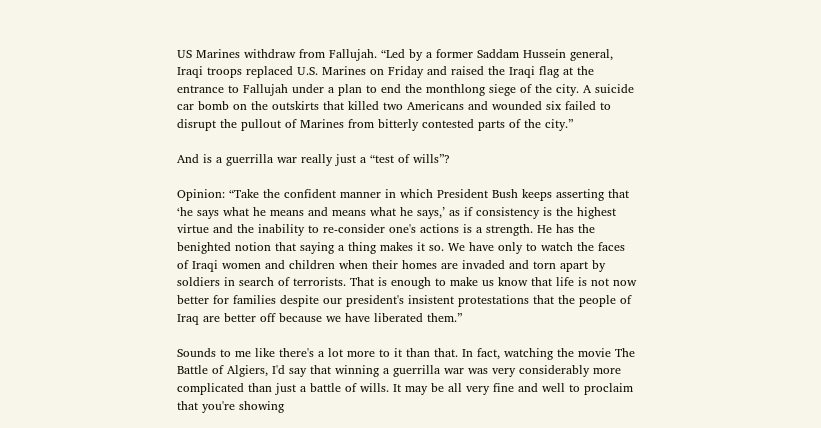US Marines withdraw from Fallujah. “Led by a former Saddam Hussein general, Iraqi troops replaced U.S. Marines on Friday and raised the Iraqi flag at the entrance to Fallujah under a plan to end the monthlong siege of the city. A suicide car bomb on the outskirts that killed two Americans and wounded six failed to disrupt the pullout of Marines from bitterly contested parts of the city.”

And is a guerrilla war really just a “test of wills”?

Opinion: “Take the confident manner in which President Bush keeps asserting that ‘he says what he means and means what he says,’ as if consistency is the highest virtue and the inability to re-consider one's actions is a strength. He has the benighted notion that saying a thing makes it so. We have only to watch the faces of Iraqi women and children when their homes are invaded and torn apart by soldiers in search of terrorists. That is enough to make us know that life is not now better for families despite our president's insistent protestations that the people of Iraq are better off because we have liberated them.”

Sounds to me like there's a lot more to it than that. In fact, watching the movie The Battle of Algiers, I'd say that winning a guerrilla war was very considerably more complicated than just a battle of wills. It may be all very fine and well to proclaim that you're showing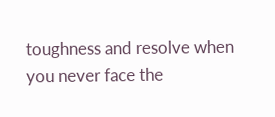toughness and resolve when you never face the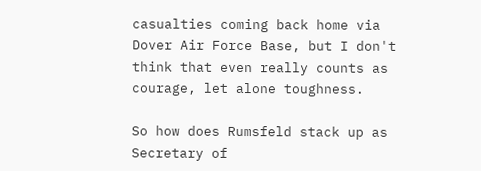casualties coming back home via Dover Air Force Base, but I don't think that even really counts as courage, let alone toughness.

So how does Rumsfeld stack up as Secretary of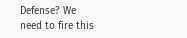Defense? We need to fire this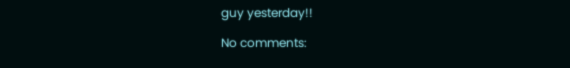guy yesterday!!

No comments: